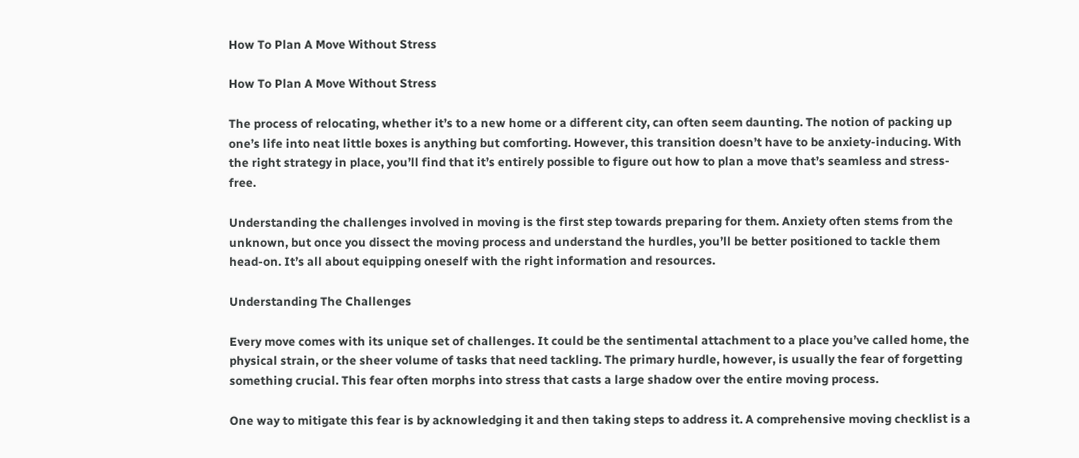How To Plan A Move Without Stress

How To Plan A Move Without Stress

The process of relocating, whether it’s to a new home or a different city, can often seem daunting. The notion of packing up one’s life into neat little boxes is anything but comforting. However, this transition doesn’t have to be anxiety-inducing. With the right strategy in place, you’ll find that it’s entirely possible to figure out how to plan a move that’s seamless and stress-free.

Understanding the challenges involved in moving is the first step towards preparing for them. Anxiety often stems from the unknown, but once you dissect the moving process and understand the hurdles, you’ll be better positioned to tackle them head-on. It’s all about equipping oneself with the right information and resources.

Understanding The Challenges

Every move comes with its unique set of challenges. It could be the sentimental attachment to a place you’ve called home, the physical strain, or the sheer volume of tasks that need tackling. The primary hurdle, however, is usually the fear of forgetting something crucial. This fear often morphs into stress that casts a large shadow over the entire moving process.

One way to mitigate this fear is by acknowledging it and then taking steps to address it. A comprehensive moving checklist is a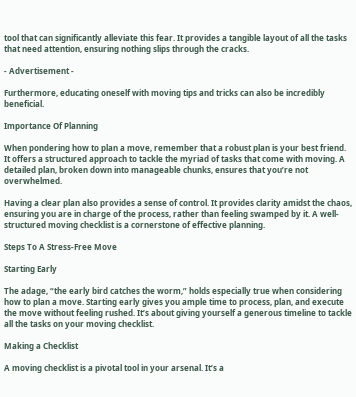tool that can significantly alleviate this fear. It provides a tangible layout of all the tasks that need attention, ensuring nothing slips through the cracks.

- Advertisement -

Furthermore, educating oneself with moving tips and tricks can also be incredibly beneficial.

Importance Of Planning

When pondering how to plan a move, remember that a robust plan is your best friend. It offers a structured approach to tackle the myriad of tasks that come with moving. A detailed plan, broken down into manageable chunks, ensures that you’re not overwhelmed.

Having a clear plan also provides a sense of control. It provides clarity amidst the chaos, ensuring you are in charge of the process, rather than feeling swamped by it. A well-structured moving checklist is a cornerstone of effective planning.

Steps To A Stress-Free Move

Starting Early

The adage, “the early bird catches the worm,” holds especially true when considering how to plan a move. Starting early gives you ample time to process, plan, and execute the move without feeling rushed. It’s about giving yourself a generous timeline to tackle all the tasks on your moving checklist.

Making a Checklist

A moving checklist is a pivotal tool in your arsenal. It’s a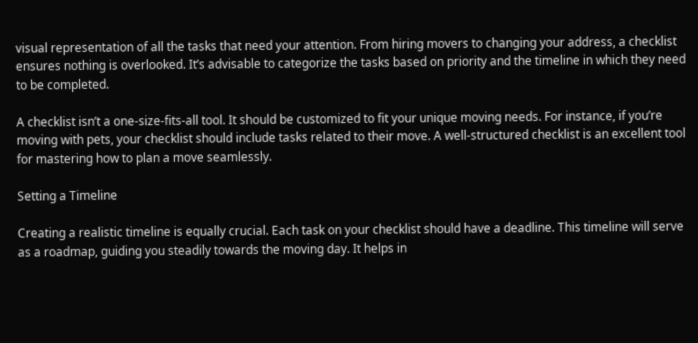visual representation of all the tasks that need your attention. From hiring movers to changing your address, a checklist ensures nothing is overlooked. It’s advisable to categorize the tasks based on priority and the timeline in which they need to be completed.

A checklist isn’t a one-size-fits-all tool. It should be customized to fit your unique moving needs. For instance, if you’re moving with pets, your checklist should include tasks related to their move. A well-structured checklist is an excellent tool for mastering how to plan a move seamlessly.

Setting a Timeline

Creating a realistic timeline is equally crucial. Each task on your checklist should have a deadline. This timeline will serve as a roadmap, guiding you steadily towards the moving day. It helps in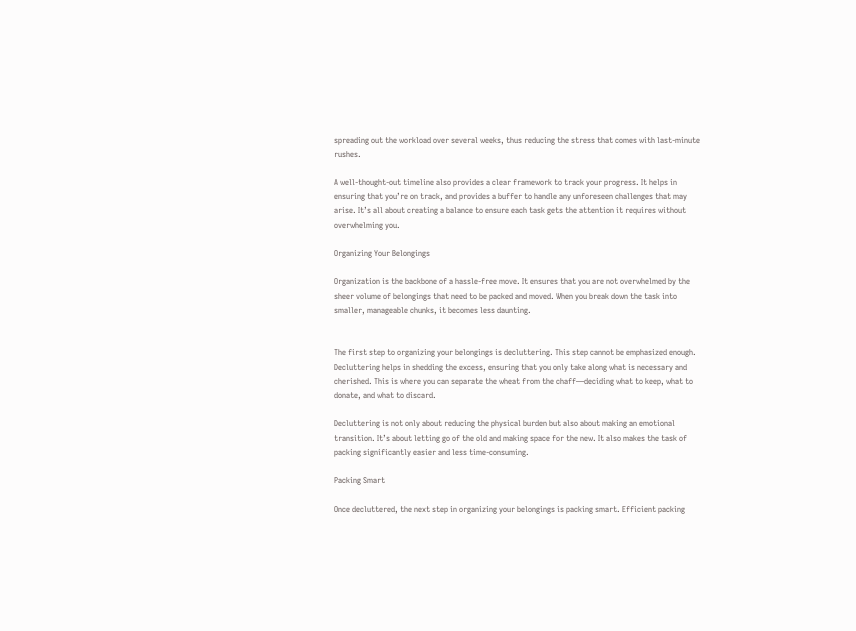spreading out the workload over several weeks, thus reducing the stress that comes with last-minute rushes.

A well-thought-out timeline also provides a clear framework to track your progress. It helps in ensuring that you’re on track, and provides a buffer to handle any unforeseen challenges that may arise. It’s all about creating a balance to ensure each task gets the attention it requires without overwhelming you.

Organizing Your Belongings

Organization is the backbone of a hassle-free move. It ensures that you are not overwhelmed by the sheer volume of belongings that need to be packed and moved. When you break down the task into smaller, manageable chunks, it becomes less daunting.


The first step to organizing your belongings is decluttering. This step cannot be emphasized enough. Decluttering helps in shedding the excess, ensuring that you only take along what is necessary and cherished. This is where you can separate the wheat from the chaff—deciding what to keep, what to donate, and what to discard.

Decluttering is not only about reducing the physical burden but also about making an emotional transition. It’s about letting go of the old and making space for the new. It also makes the task of packing significantly easier and less time-consuming.

Packing Smart

Once decluttered, the next step in organizing your belongings is packing smart. Efficient packing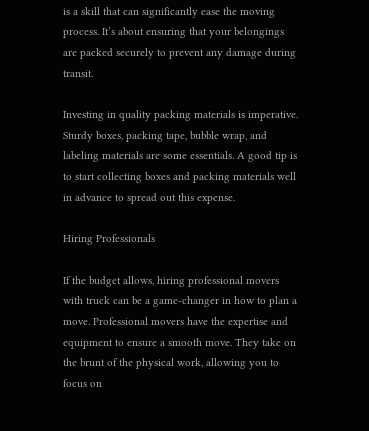is a skill that can significantly ease the moving process. It’s about ensuring that your belongings are packed securely to prevent any damage during transit.

Investing in quality packing materials is imperative. Sturdy boxes, packing tape, bubble wrap, and labeling materials are some essentials. A good tip is to start collecting boxes and packing materials well in advance to spread out this expense.

Hiring Professionals

If the budget allows, hiring professional movers with truck can be a game-changer in how to plan a move. Professional movers have the expertise and equipment to ensure a smooth move. They take on the brunt of the physical work, allowing you to focus on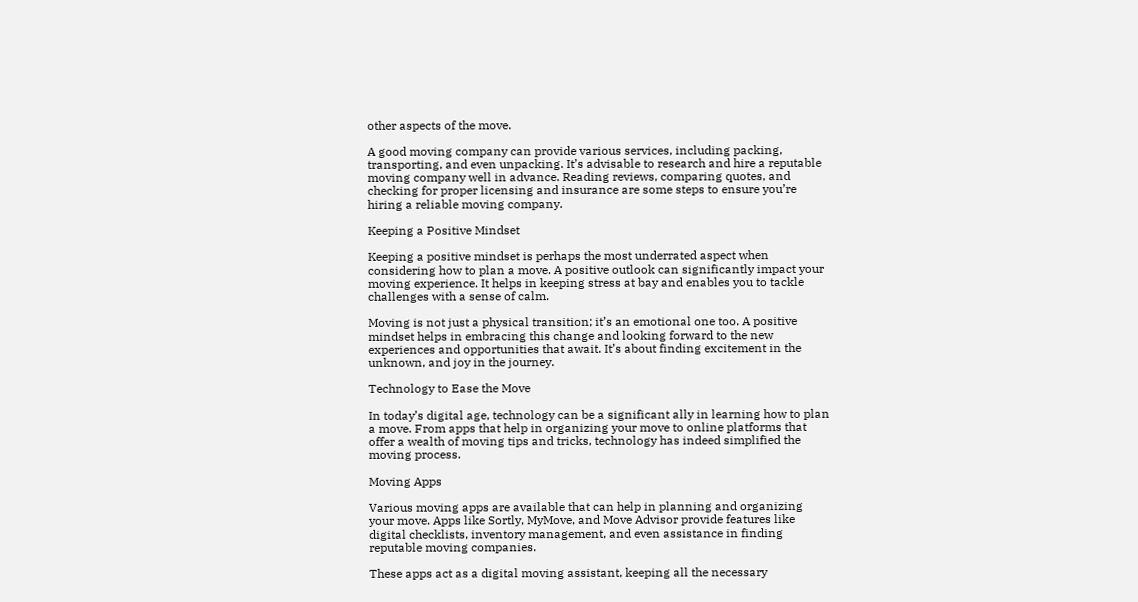other aspects of the move.

A good moving company can provide various services, including packing, transporting, and even unpacking. It’s advisable to research and hire a reputable moving company well in advance. Reading reviews, comparing quotes, and checking for proper licensing and insurance are some steps to ensure you’re hiring a reliable moving company.

Keeping a Positive Mindset

Keeping a positive mindset is perhaps the most underrated aspect when considering how to plan a move. A positive outlook can significantly impact your moving experience. It helps in keeping stress at bay and enables you to tackle challenges with a sense of calm.

Moving is not just a physical transition; it’s an emotional one too. A positive mindset helps in embracing this change and looking forward to the new experiences and opportunities that await. It’s about finding excitement in the unknown, and joy in the journey.

Technology to Ease the Move

In today’s digital age, technology can be a significant ally in learning how to plan a move. From apps that help in organizing your move to online platforms that offer a wealth of moving tips and tricks, technology has indeed simplified the moving process.

Moving Apps

Various moving apps are available that can help in planning and organizing your move. Apps like Sortly, MyMove, and Move Advisor provide features like digital checklists, inventory management, and even assistance in finding reputable moving companies.

These apps act as a digital moving assistant, keeping all the necessary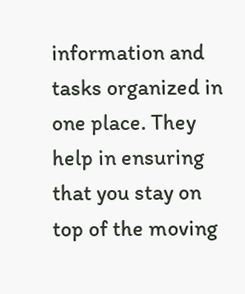information and tasks organized in one place. They help in ensuring that you stay on top of the moving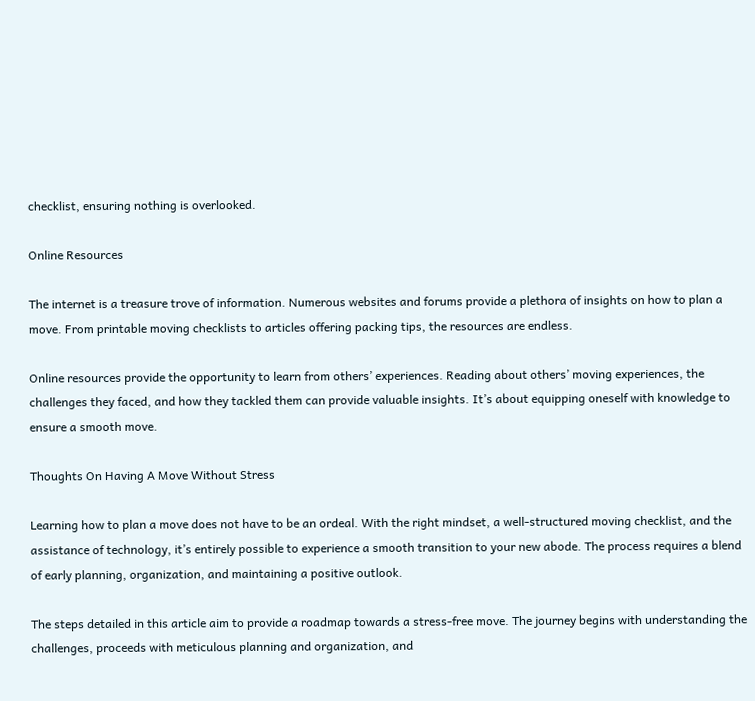checklist, ensuring nothing is overlooked.

Online Resources

The internet is a treasure trove of information. Numerous websites and forums provide a plethora of insights on how to plan a move. From printable moving checklists to articles offering packing tips, the resources are endless.

Online resources provide the opportunity to learn from others’ experiences. Reading about others’ moving experiences, the challenges they faced, and how they tackled them can provide valuable insights. It’s about equipping oneself with knowledge to ensure a smooth move.

Thoughts On Having A Move Without Stress

Learning how to plan a move does not have to be an ordeal. With the right mindset, a well-structured moving checklist, and the assistance of technology, it’s entirely possible to experience a smooth transition to your new abode. The process requires a blend of early planning, organization, and maintaining a positive outlook.

The steps detailed in this article aim to provide a roadmap towards a stress-free move. The journey begins with understanding the challenges, proceeds with meticulous planning and organization, and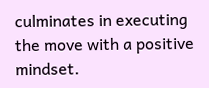culminates in executing the move with a positive mindset.